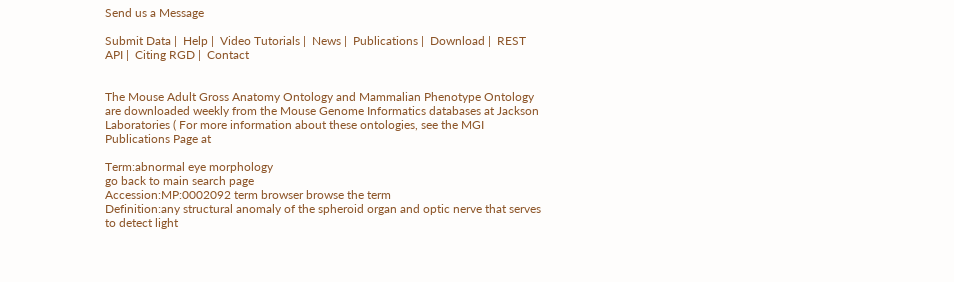Send us a Message

Submit Data |  Help |  Video Tutorials |  News |  Publications |  Download |  REST API |  Citing RGD |  Contact


The Mouse Adult Gross Anatomy Ontology and Mammalian Phenotype Ontology are downloaded weekly from the Mouse Genome Informatics databases at Jackson Laboratories ( For more information about these ontologies, see the MGI Publications Page at

Term:abnormal eye morphology
go back to main search page
Accession:MP:0002092 term browser browse the term
Definition:any structural anomaly of the spheroid organ and optic nerve that serves to detect light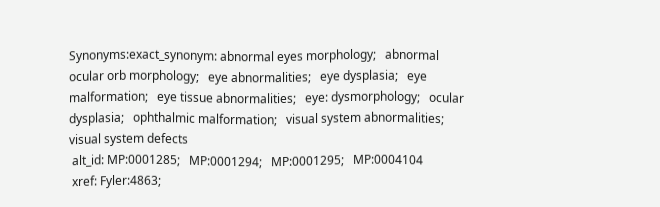Synonyms:exact_synonym: abnormal eyes morphology;   abnormal ocular orb morphology;   eye abnormalities;   eye dysplasia;   eye malformation;   eye tissue abnormalities;   eye: dysmorphology;   ocular dysplasia;   ophthalmic malformation;   visual system abnormalities;   visual system defects
 alt_id: MP:0001285;   MP:0001294;   MP:0001295;   MP:0004104
 xref: Fyler:4863;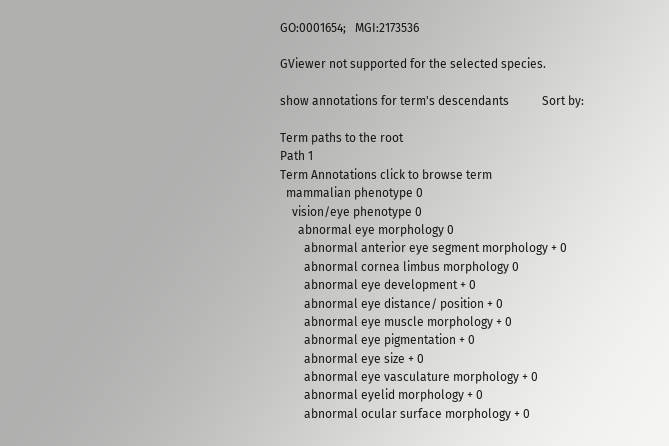GO:0001654;   MGI:2173536

GViewer not supported for the selected species.

show annotations for term's descendants           Sort by:

Term paths to the root
Path 1
Term Annotations click to browse term
  mammalian phenotype 0
    vision/eye phenotype 0
      abnormal eye morphology 0
        abnormal anterior eye segment morphology + 0
        abnormal cornea limbus morphology 0
        abnormal eye development + 0
        abnormal eye distance/ position + 0
        abnormal eye muscle morphology + 0
        abnormal eye pigmentation + 0
        abnormal eye size + 0
        abnormal eye vasculature morphology + 0
        abnormal eyelid morphology + 0
        abnormal ocular surface morphology + 0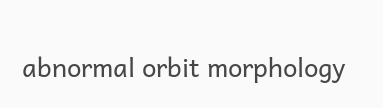abnormal orbit morphology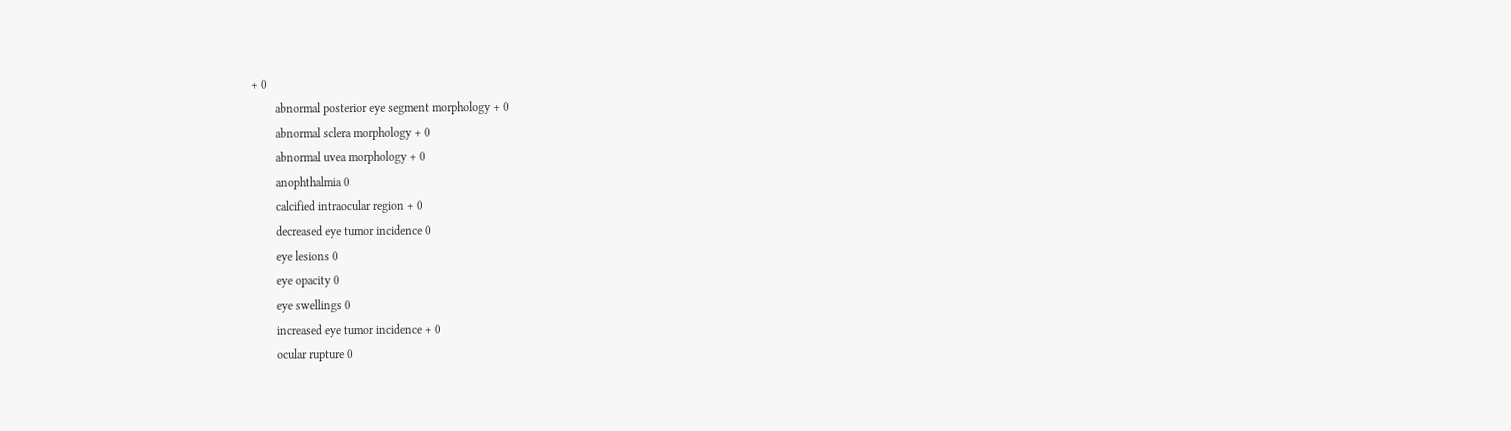+ 0
        abnormal posterior eye segment morphology + 0
        abnormal sclera morphology + 0
        abnormal uvea morphology + 0
        anophthalmia 0
        calcified intraocular region + 0
        decreased eye tumor incidence 0
        eye lesions 0
        eye opacity 0
        eye swellings 0
        increased eye tumor incidence + 0
        ocular rupture 0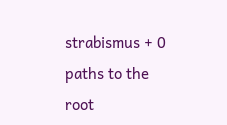strabismus + 0
paths to the root